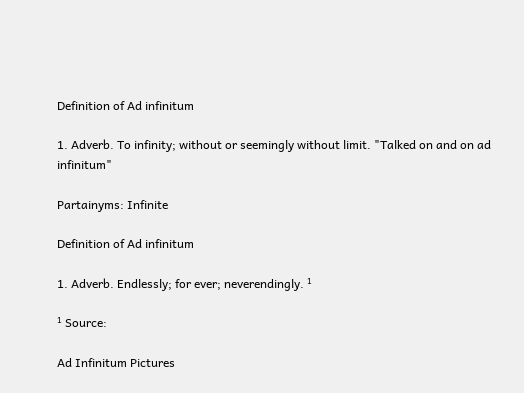Definition of Ad infinitum

1. Adverb. To infinity; without or seemingly without limit. "Talked on and on ad infinitum"

Partainyms: Infinite

Definition of Ad infinitum

1. Adverb. Endlessly; for ever; neverendingly. ¹

¹ Source:

Ad Infinitum Pictures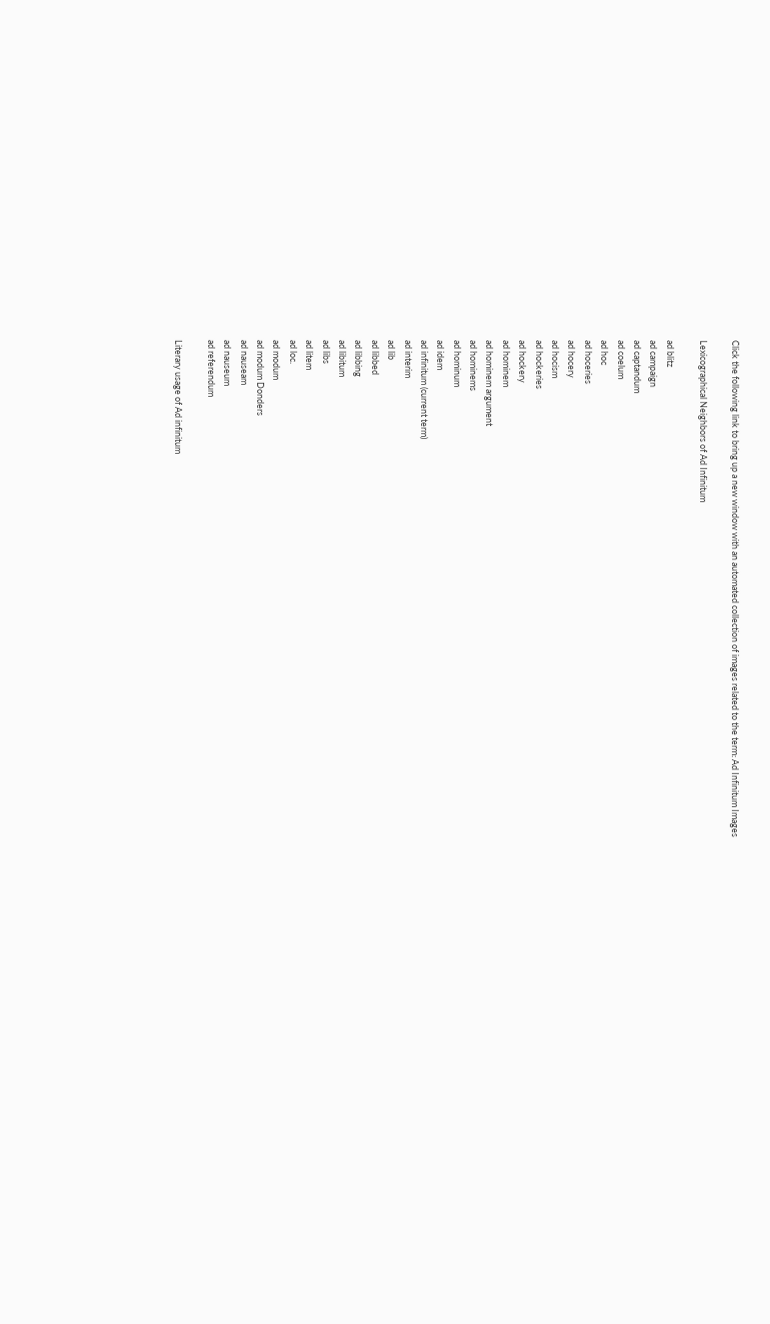Click the following link to bring up a new window with an automated collection of images related to the term: Ad Infinitum Images

Lexicographical Neighbors of Ad Infinitum

ad blitz
ad campaign
ad captandum
ad coelum
ad hoc
ad hoceries
ad hocery
ad hocism
ad hockeries
ad hockery
ad hominem
ad hominem argument
ad hominems
ad hominum
ad idem
ad infinitum (current term)
ad interim
ad lib
ad libbed
ad libbing
ad libitum
ad libs
ad litem
ad loc.
ad modum
ad modum Donders
ad nauseam
ad nauseum
ad referendum

Literary usage of Ad infinitum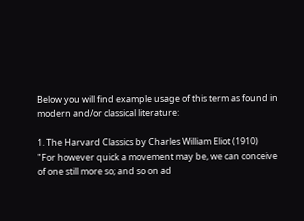Below you will find example usage of this term as found in modern and/or classical literature:

1. The Harvard Classics by Charles William Eliot (1910)
"For however quick a movement may be, we can conceive of one still more so; and so on ad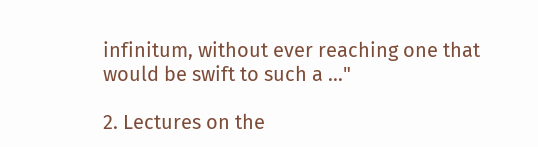infinitum, without ever reaching one that would be swift to such a ..."

2. Lectures on the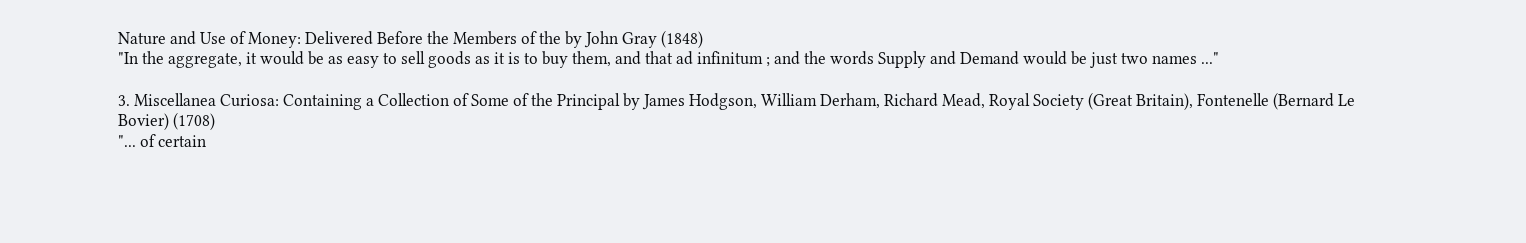Nature and Use of Money: Delivered Before the Members of the by John Gray (1848)
"In the aggregate, it would be as easy to sell goods as it is to buy them, and that ad infinitum ; and the words Supply and Demand would be just two names ..."

3. Miscellanea Curiosa: Containing a Collection of Some of the Principal by James Hodgson, William Derham, Richard Mead, Royal Society (Great Britain), Fontenelle (Bernard Le Bovier) (1708)
"... of certain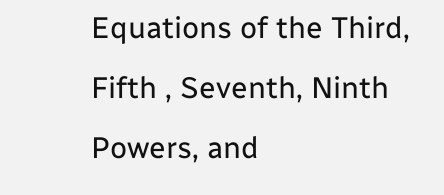Equations of the Third, Fifth , Seventh, Ninth Powers, and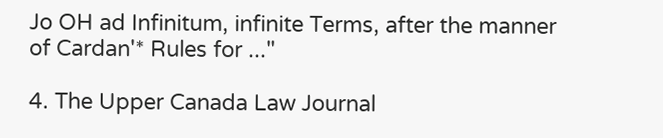Jo OH ad Infinitum, infinite Terms, after the manner of Cardan'* Rules for ..."

4. The Upper Canada Law Journal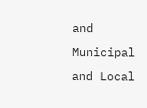and Municipal and Local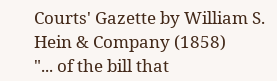Courts' Gazette by William S. Hein & Company (1858)
"... of the bill that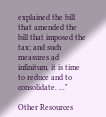explained the bill that amended the bill that imposed the tax; and such measures ad infinitum, it is time to reduce and to consolidate. ..."

Other Resources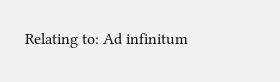Relating to: Ad infinitum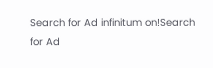Search for Ad infinitum on!Search for Ad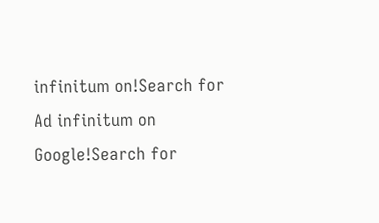infinitum on!Search for Ad infinitum on Google!Search for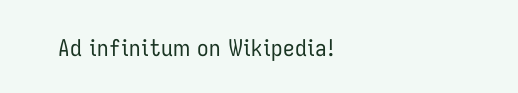Ad infinitum on Wikipedia!